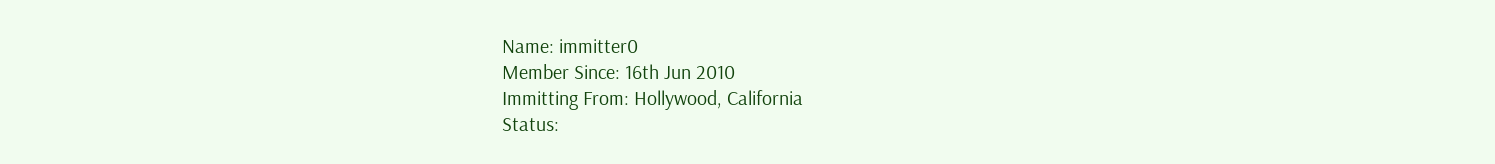Name: immitter0
Member Since: 16th Jun 2010
Immitting From: Hollywood, California
Status: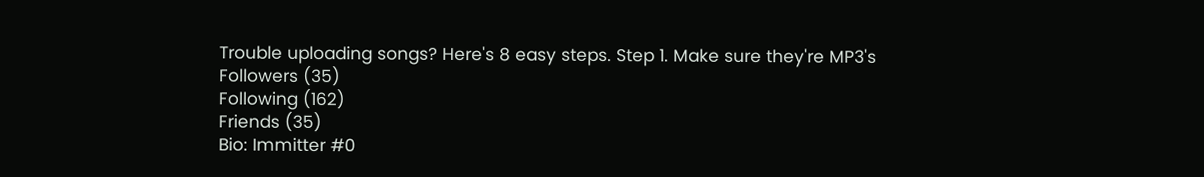Trouble uploading songs? Here's 8 easy steps. Step 1. Make sure they're MP3's
Followers (35)
Following (162)
Friends (35)
Bio: Immitter #0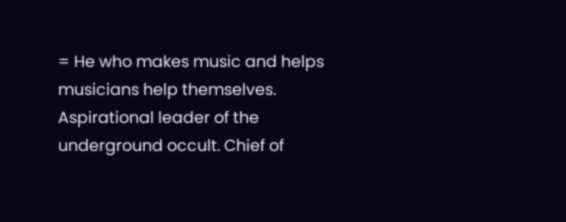= He who makes music and helps musicians help themselves. Aspirational leader of the underground occult. Chief of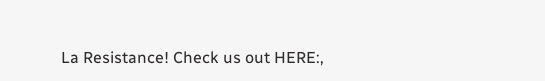La Resistance! Check us out HERE:,